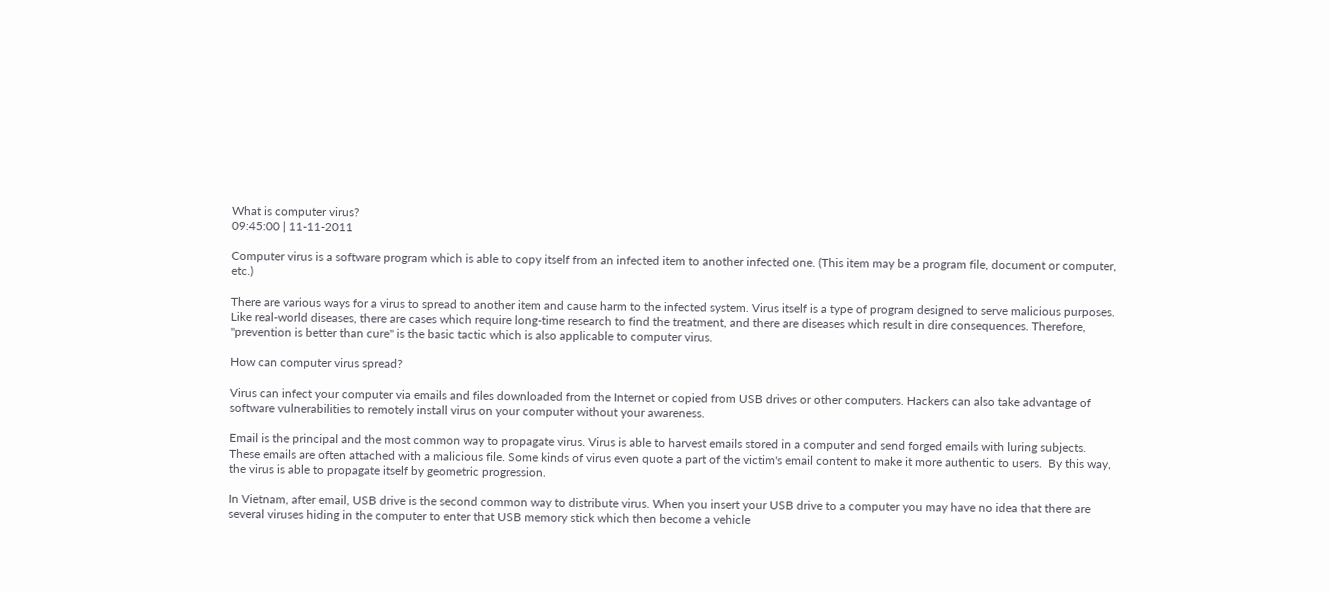What is computer virus?
09:45:00 | 11-11-2011

Computer virus is a software program which is able to copy itself from an infected item to another infected one. (This item may be a program file, document or computer, etc.)

There are various ways for a virus to spread to another item and cause harm to the infected system. Virus itself is a type of program designed to serve malicious purposes. Like real-world diseases, there are cases which require long-time research to find the treatment, and there are diseases which result in dire consequences. Therefore, "prevention is better than cure" is the basic tactic which is also applicable to computer virus.

How can computer virus spread?

Virus can infect your computer via emails and files downloaded from the Internet or copied from USB drives or other computers. Hackers can also take advantage of software vulnerabilities to remotely install virus on your computer without your awareness.

Email is the principal and the most common way to propagate virus. Virus is able to harvest emails stored in a computer and send forged emails with luring subjects. These emails are often attached with a malicious file. Some kinds of virus even quote a part of the victim's email content to make it more authentic to users.  By this way, the virus is able to propagate itself by geometric progression.

In Vietnam, after email, USB drive is the second common way to distribute virus. When you insert your USB drive to a computer you may have no idea that there are several viruses hiding in the computer to enter that USB memory stick which then become a vehicle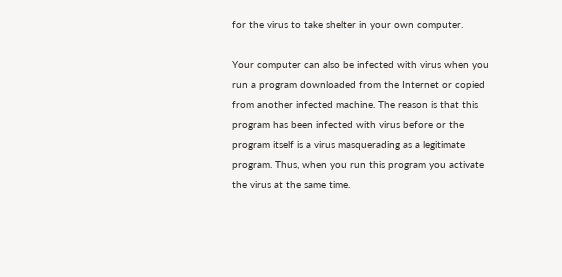for the virus to take shelter in your own computer.

Your computer can also be infected with virus when you run a program downloaded from the Internet or copied from another infected machine. The reason is that this program has been infected with virus before or the program itself is a virus masquerading as a legitimate program. Thus, when you run this program you activate the virus at the same time.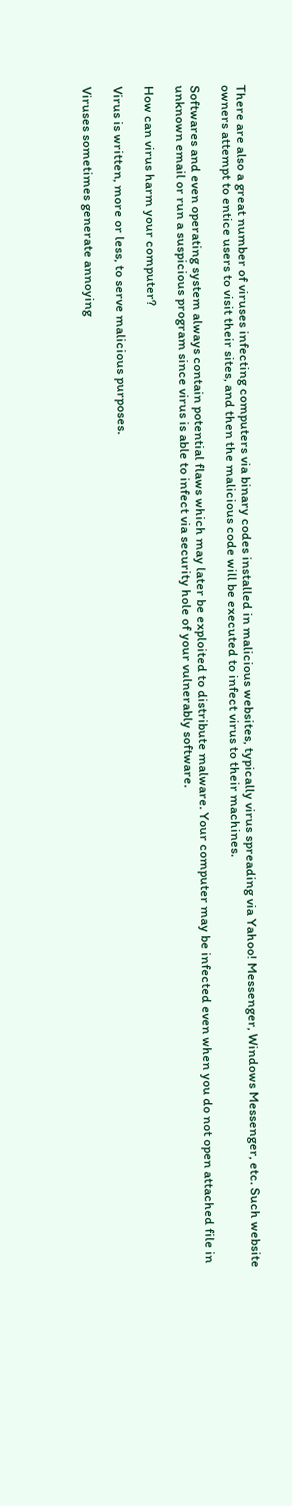There are also a great number of viruses infecting computers via binary codes installed in malicious websites, typically virus spreading via Yahoo! Messenger, Windows Messenger, etc. Such website owners attempt to entice users to visit their sites, and then the malicious code will be executed to infect virus to their machines.

Softwares and even operating system always contain potential flaws which may later be exploited to distribute malware. Your computer may be infected even when you do not open attached file in unknown email or run a suspicious program since virus is able to infect via security hole of your vulnerably software.

How can virus harm your computer?

Virus is written, more or less, to serve malicious purposes.

Viruses sometimes generate annoying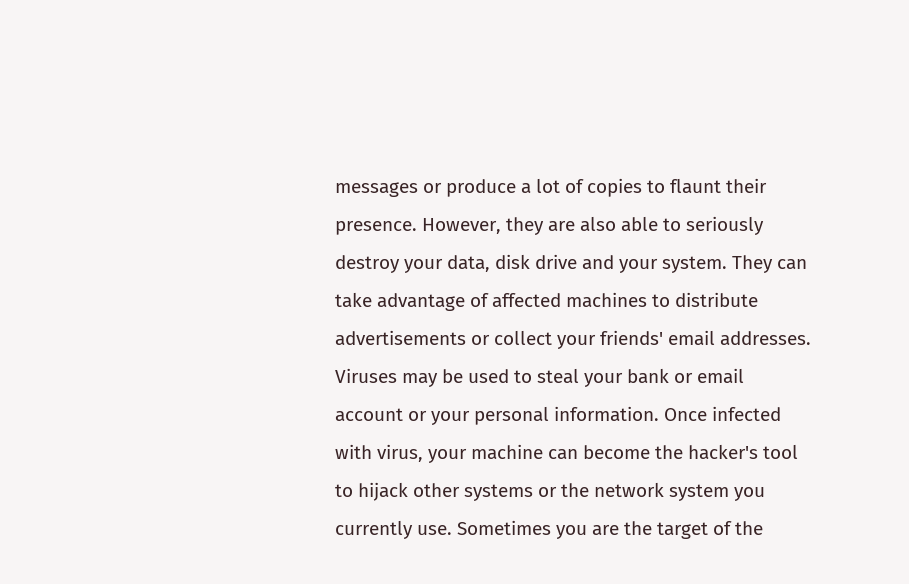messages or produce a lot of copies to flaunt their presence. However, they are also able to seriously destroy your data, disk drive and your system. They can take advantage of affected machines to distribute advertisements or collect your friends' email addresses. Viruses may be used to steal your bank or email account or your personal information. Once infected with virus, your machine can become the hacker's tool to hijack other systems or the network system you currently use. Sometimes you are the target of the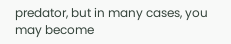predator, but in many cases, you may become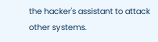the hacker's assistant to attack other systems.